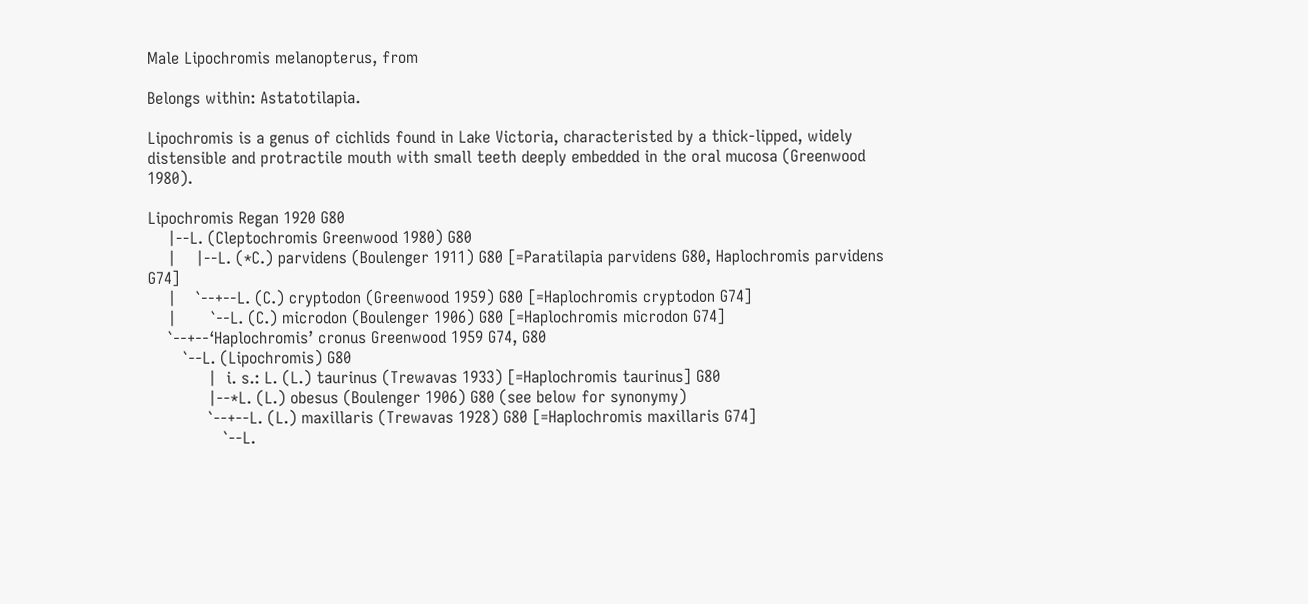Male Lipochromis melanopterus, from

Belongs within: Astatotilapia.

Lipochromis is a genus of cichlids found in Lake Victoria, characteristed by a thick-lipped, widely distensible and protractile mouth with small teeth deeply embedded in the oral mucosa (Greenwood 1980).

Lipochromis Regan 1920 G80
    |--L. (Cleptochromis Greenwood 1980) G80
    |    |--L. (*C.) parvidens (Boulenger 1911) G80 [=Paratilapia parvidens G80, Haplochromis parvidens G74]
    |    `--+--L. (C.) cryptodon (Greenwood 1959) G80 [=Haplochromis cryptodon G74]
    |       `--L. (C.) microdon (Boulenger 1906) G80 [=Haplochromis microdon G74]
    `--+--‘Haplochromis’ cronus Greenwood 1959 G74, G80
       `--L. (Lipochromis) G80
            |  i. s.: L. (L.) taurinus (Trewavas 1933) [=Haplochromis taurinus] G80
            |--*L. (L.) obesus (Boulenger 1906) G80 (see below for synonymy)
            `--+--L. (L.) maxillaris (Trewavas 1928) G80 [=Haplochromis maxillaris G74]
               `--L.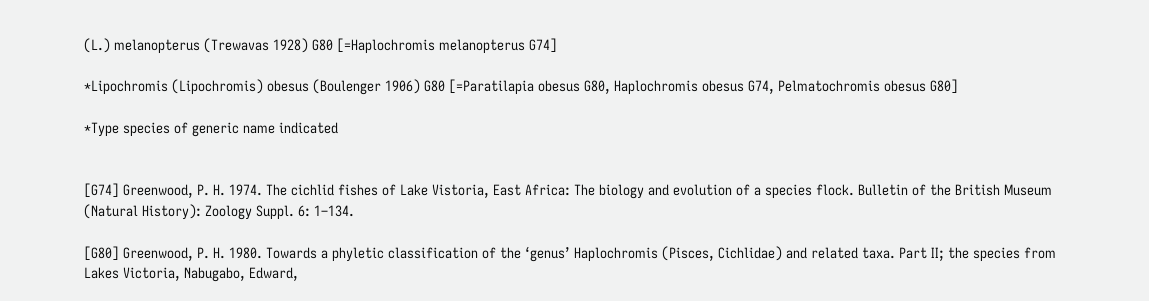(L.) melanopterus (Trewavas 1928) G80 [=Haplochromis melanopterus G74]

*Lipochromis (Lipochromis) obesus (Boulenger 1906) G80 [=Paratilapia obesus G80, Haplochromis obesus G74, Pelmatochromis obesus G80]

*Type species of generic name indicated


[G74] Greenwood, P. H. 1974. The cichlid fishes of Lake Vistoria, East Africa: The biology and evolution of a species flock. Bulletin of the British Museum (Natural History): Zoology Suppl. 6: 1–134.

[G80] Greenwood, P. H. 1980. Towards a phyletic classification of the ‘genus’ Haplochromis (Pisces, Cichlidae) and related taxa. Part II; the species from Lakes Victoria, Nabugabo, Edward,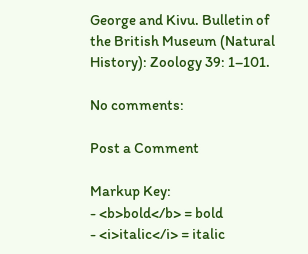George and Kivu. Bulletin of the British Museum (Natural History): Zoology 39: 1–101.

No comments:

Post a Comment

Markup Key:
- <b>bold</b> = bold
- <i>italic</i> = italic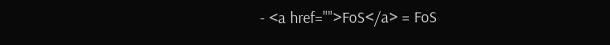- <a href="">FoS</a> = FoS